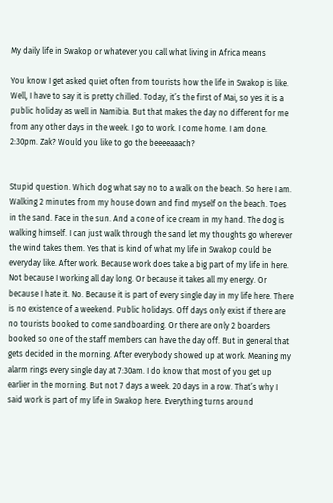My daily life in Swakop or whatever you call what living in Africa means

You know I get asked quiet often from tourists how the life in Swakop is like. Well, I have to say it is pretty chilled. Today, it’s the first of Mai, so yes it is a public holiday as well in Namibia. But that makes the day no different for me from any other days in the week. I go to work. I come home. I am done. 2:30pm. Zak? Would you like to go the beeeeaaach?


Stupid question. Which dog what say no to a walk on the beach. So here I am. Walking 2 minutes from my house down and find myself on the beach. Toes in the sand. Face in the sun. And a cone of ice cream in my hand. The dog is walking himself. I can just walk through the sand let my thoughts go wherever the wind takes them. Yes that is kind of what my life in Swakop could be everyday like. After work. Because work does take a big part of my life in here. Not because I working all day long. Or because it takes all my energy. Or because I hate it. No. Because it is part of every single day in my life here. There is no existence of a weekend. Public holidays. Off days only exist if there are no tourists booked to come sandboarding. Or there are only 2 boarders booked so one of the staff members can have the day off. But in general that gets decided in the morning. After everybody showed up at work. Meaning my alarm rings every single day at 7:30am. I do know that most of you get up earlier in the morning. But not 7 days a week. 20 days in a row. That’s why I said work is part of my life in Swakop here. Everything turns around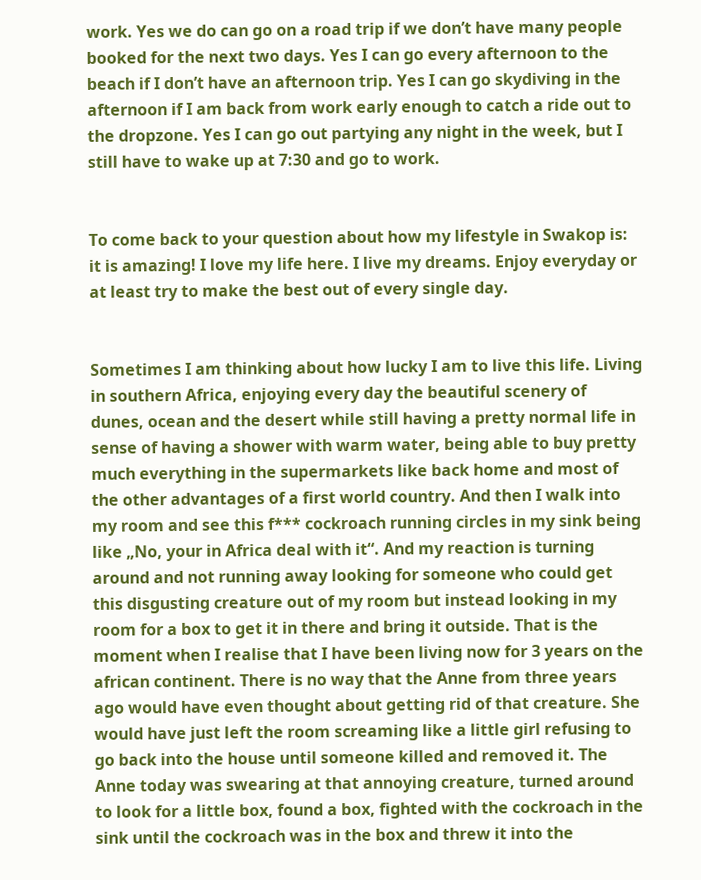work. Yes we do can go on a road trip if we don’t have many people booked for the next two days. Yes I can go every afternoon to the beach if I don’t have an afternoon trip. Yes I can go skydiving in the afternoon if I am back from work early enough to catch a ride out to the dropzone. Yes I can go out partying any night in the week, but I still have to wake up at 7:30 and go to work.


To come back to your question about how my lifestyle in Swakop is: it is amazing! I love my life here. I live my dreams. Enjoy everyday or at least try to make the best out of every single day.


Sometimes I am thinking about how lucky I am to live this life. Living in southern Africa, enjoying every day the beautiful scenery of dunes, ocean and the desert while still having a pretty normal life in sense of having a shower with warm water, being able to buy pretty much everything in the supermarkets like back home and most of the other advantages of a first world country. And then I walk into my room and see this f*** cockroach running circles in my sink being like „No, your in Africa deal with it“. And my reaction is turning around and not running away looking for someone who could get this disgusting creature out of my room but instead looking in my room for a box to get it in there and bring it outside. That is the moment when I realise that I have been living now for 3 years on the african continent. There is no way that the Anne from three years ago would have even thought about getting rid of that creature. She would have just left the room screaming like a little girl refusing to go back into the house until someone killed and removed it. The Anne today was swearing at that annoying creature, turned around to look for a little box, found a box, fighted with the cockroach in the sink until the cockroach was in the box and threw it into the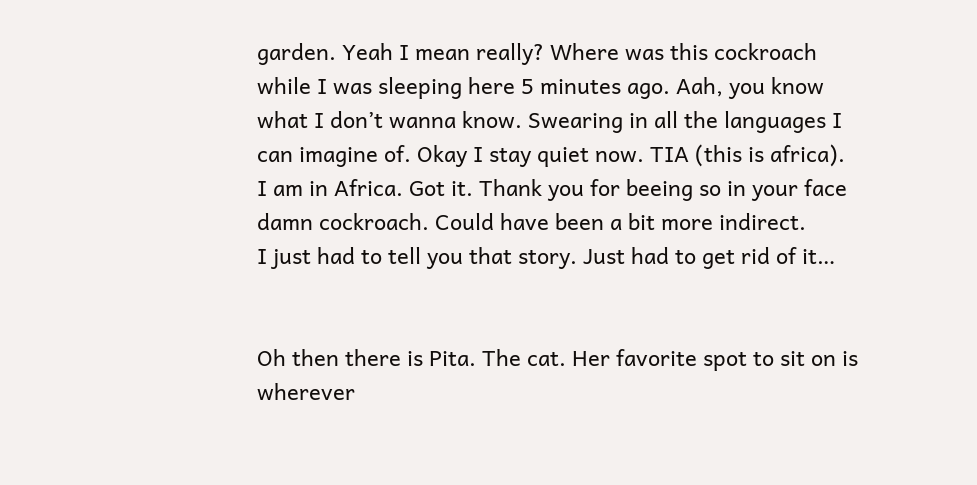garden. Yeah I mean really? Where was this cockroach while I was sleeping here 5 minutes ago. Aah, you know what I don’t wanna know. Swearing in all the languages I can imagine of. Okay I stay quiet now. TIA (this is africa). I am in Africa. Got it. Thank you for beeing so in your face damn cockroach. Could have been a bit more indirect.
I just had to tell you that story. Just had to get rid of it…


Oh then there is Pita. The cat. Her favorite spot to sit on is wherever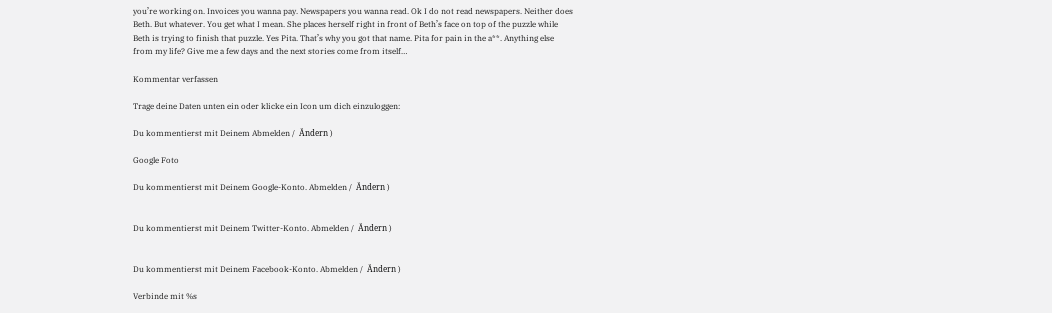you’re working on. Invoices you wanna pay. Newspapers you wanna read. Ok I do not read newspapers. Neither does Beth. But whatever. You get what I mean. She places herself right in front of Beth’s face on top of the puzzle while Beth is trying to finish that puzzle. Yes Pita. That’s why you got that name. Pita for pain in the a**. Anything else from my life? Give me a few days and the next stories come from itself…

Kommentar verfassen

Trage deine Daten unten ein oder klicke ein Icon um dich einzuloggen:

Du kommentierst mit Deinem Abmelden /  Ändern )

Google Foto

Du kommentierst mit Deinem Google-Konto. Abmelden /  Ändern )


Du kommentierst mit Deinem Twitter-Konto. Abmelden /  Ändern )


Du kommentierst mit Deinem Facebook-Konto. Abmelden /  Ändern )

Verbinde mit %s